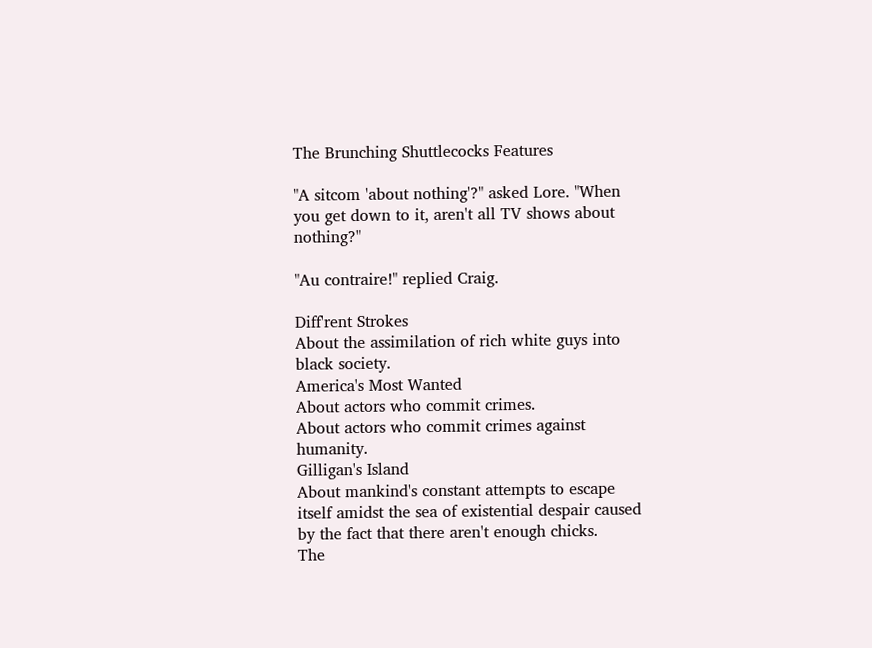The Brunching Shuttlecocks Features

"A sitcom 'about nothing'?" asked Lore. "When you get down to it, aren't all TV shows about nothing?"

"Au contraire!" replied Craig.

Diff'rent Strokes
About the assimilation of rich white guys into black society.
America's Most Wanted
About actors who commit crimes.
About actors who commit crimes against humanity.
Gilligan's Island
About mankind's constant attempts to escape itself amidst the sea of existential despair caused by the fact that there aren't enough chicks.
The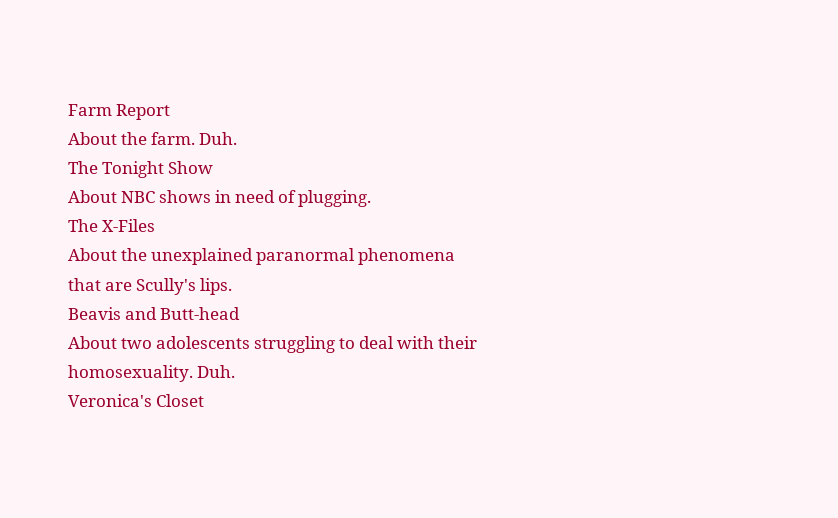Farm Report
About the farm. Duh.
The Tonight Show
About NBC shows in need of plugging.
The X-Files
About the unexplained paranormal phenomena that are Scully's lips.
Beavis and Butt-head
About two adolescents struggling to deal with their homosexuality. Duh.
Veronica's Closet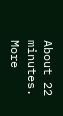About 22 minutes.
More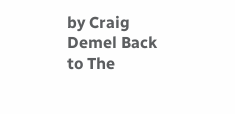by Craig Demel Back to The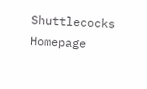Shuttlecocks Homepage